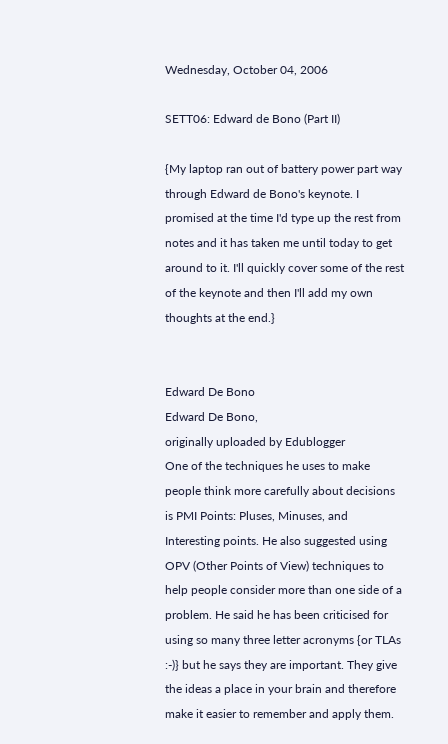Wednesday, October 04, 2006

SETT06: Edward de Bono (Part II)

{My laptop ran out of battery power part way through Edward de Bono's keynote. I promised at the time I'd type up the rest from notes and it has taken me until today to get around to it. I'll quickly cover some of the rest of the keynote and then I'll add my own thoughts at the end.}


Edward De Bono
Edward De Bono,
originally uploaded by Edublogger
One of the techniques he uses to make people think more carefully about decisions is PMI Points: Pluses, Minuses, and Interesting points. He also suggested using OPV (Other Points of View) techniques to help people consider more than one side of a problem. He said he has been criticised for using so many three letter acronyms {or TLAs :-)} but he says they are important. They give the ideas a place in your brain and therefore make it easier to remember and apply them.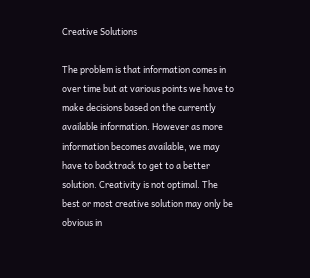Creative Solutions

The problem is that information comes in over time but at various points we have to make decisions based on the currently available information. However as more information becomes available, we may have to backtrack to get to a better solution. Creativity is not optimal. The best or most creative solution may only be obvious in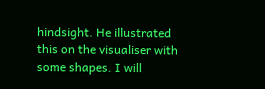hindsight. He illustrated this on the visualiser with some shapes. I will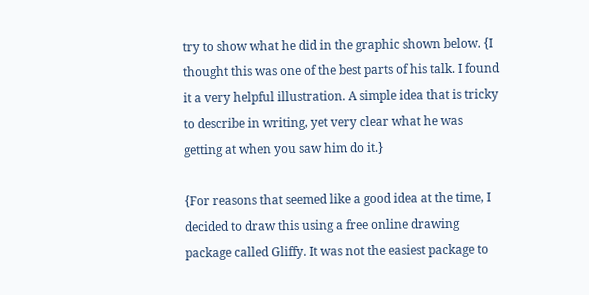try to show what he did in the graphic shown below. {I thought this was one of the best parts of his talk. I found it a very helpful illustration. A simple idea that is tricky to describe in writing, yet very clear what he was getting at when you saw him do it.}

{For reasons that seemed like a good idea at the time, I decided to draw this using a free online drawing package called Gliffy. It was not the easiest package to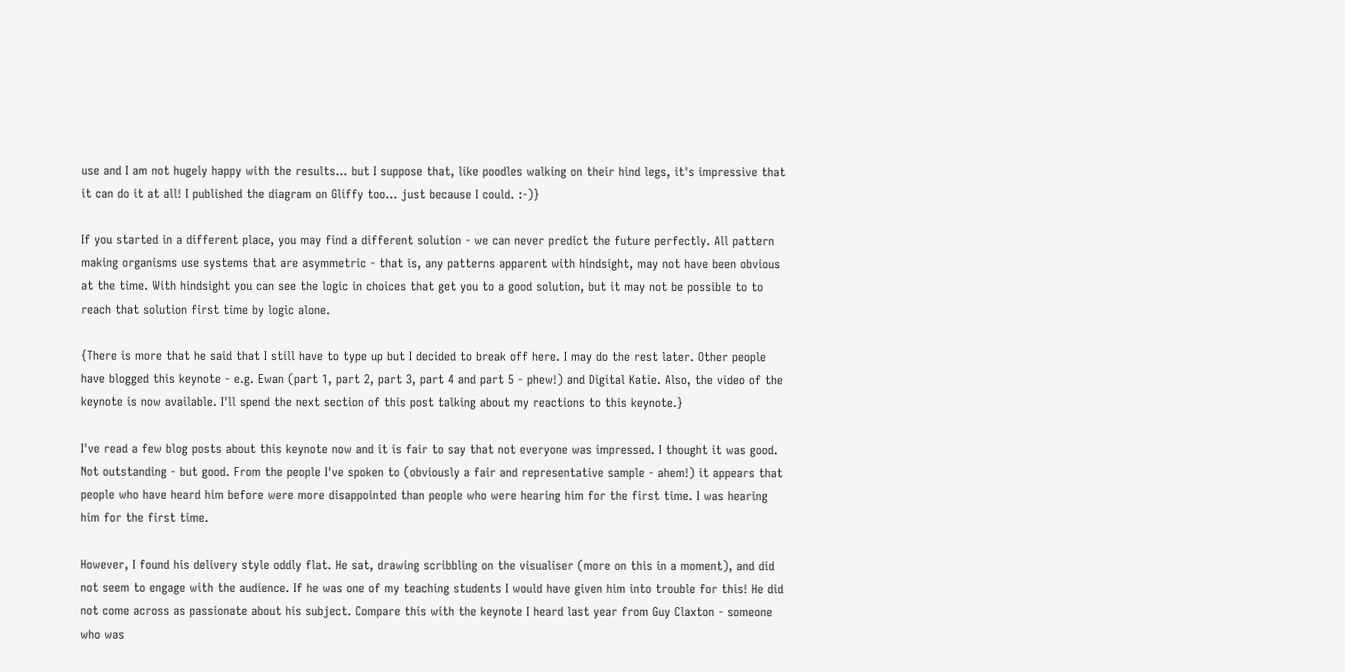use and I am not hugely happy with the results... but I suppose that, like poodles walking on their hind legs, it's impressive that it can do it at all! I published the diagram on Gliffy too... just because I could. :-)}

If you started in a different place, you may find a different solution - we can never predict the future perfectly. All pattern making organisms use systems that are asymmetric - that is, any patterns apparent with hindsight, may not have been obvious at the time. With hindsight you can see the logic in choices that get you to a good solution, but it may not be possible to to reach that solution first time by logic alone.

{There is more that he said that I still have to type up but I decided to break off here. I may do the rest later. Other people have blogged this keynote - e.g. Ewan (part 1, part 2, part 3, part 4 and part 5 - phew!) and Digital Katie. Also, the video of the keynote is now available. I'll spend the next section of this post talking about my reactions to this keynote.}

I've read a few blog posts about this keynote now and it is fair to say that not everyone was impressed. I thought it was good. Not outstanding - but good. From the people I've spoken to (obviously a fair and representative sample - ahem!) it appears that people who have heard him before were more disappointed than people who were hearing him for the first time. I was hearing him for the first time.

However, I found his delivery style oddly flat. He sat, drawing scribbling on the visualiser (more on this in a moment), and did not seem to engage with the audience. If he was one of my teaching students I would have given him into trouble for this! He did not come across as passionate about his subject. Compare this with the keynote I heard last year from Guy Claxton - someone who was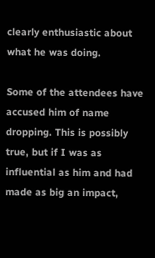clearly enthusiastic about what he was doing.

Some of the attendees have accused him of name dropping. This is possibly true, but if I was as influential as him and had made as big an impact,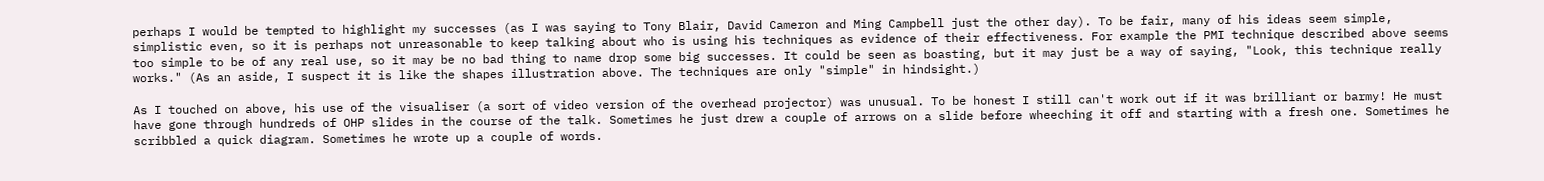perhaps I would be tempted to highlight my successes (as I was saying to Tony Blair, David Cameron and Ming Campbell just the other day). To be fair, many of his ideas seem simple, simplistic even, so it is perhaps not unreasonable to keep talking about who is using his techniques as evidence of their effectiveness. For example the PMI technique described above seems too simple to be of any real use, so it may be no bad thing to name drop some big successes. It could be seen as boasting, but it may just be a way of saying, "Look, this technique really works." (As an aside, I suspect it is like the shapes illustration above. The techniques are only "simple" in hindsight.)

As I touched on above, his use of the visualiser (a sort of video version of the overhead projector) was unusual. To be honest I still can't work out if it was brilliant or barmy! He must have gone through hundreds of OHP slides in the course of the talk. Sometimes he just drew a couple of arrows on a slide before wheeching it off and starting with a fresh one. Sometimes he scribbled a quick diagram. Sometimes he wrote up a couple of words.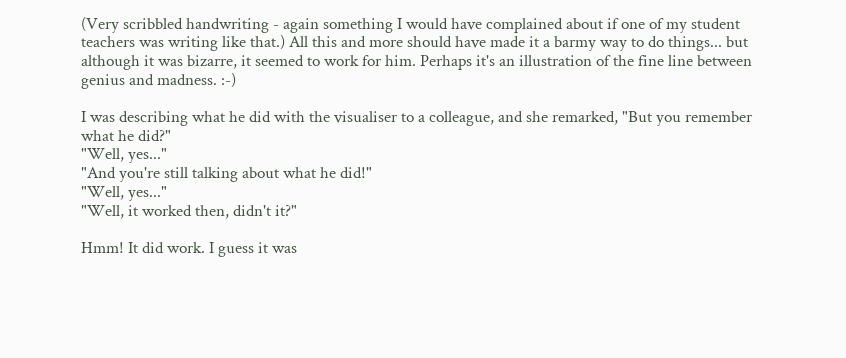(Very scribbled handwriting - again something I would have complained about if one of my student teachers was writing like that.) All this and more should have made it a barmy way to do things... but although it was bizarre, it seemed to work for him. Perhaps it's an illustration of the fine line between genius and madness. :-)

I was describing what he did with the visualiser to a colleague, and she remarked, "But you remember what he did?"
"Well, yes..."
"And you're still talking about what he did!"
"Well, yes..."
"Well, it worked then, didn't it?"

Hmm! It did work. I guess it was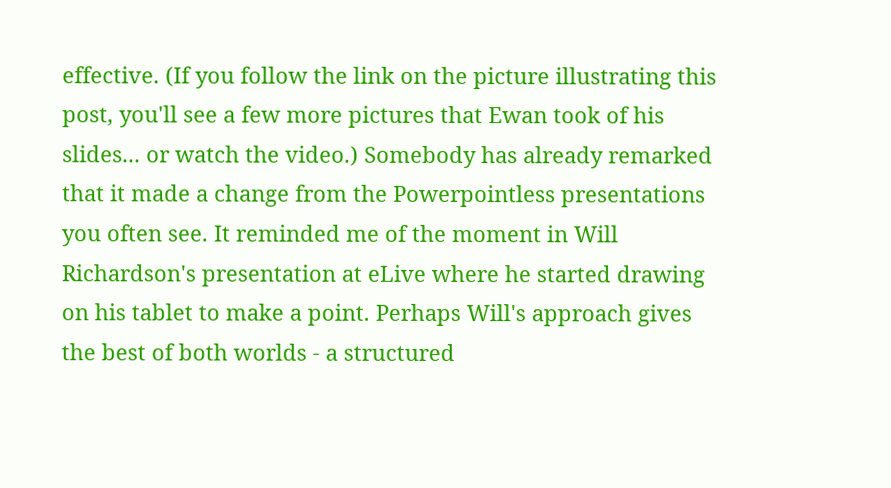effective. (If you follow the link on the picture illustrating this post, you'll see a few more pictures that Ewan took of his slides... or watch the video.) Somebody has already remarked that it made a change from the Powerpointless presentations you often see. It reminded me of the moment in Will Richardson's presentation at eLive where he started drawing on his tablet to make a point. Perhaps Will's approach gives the best of both worlds - a structured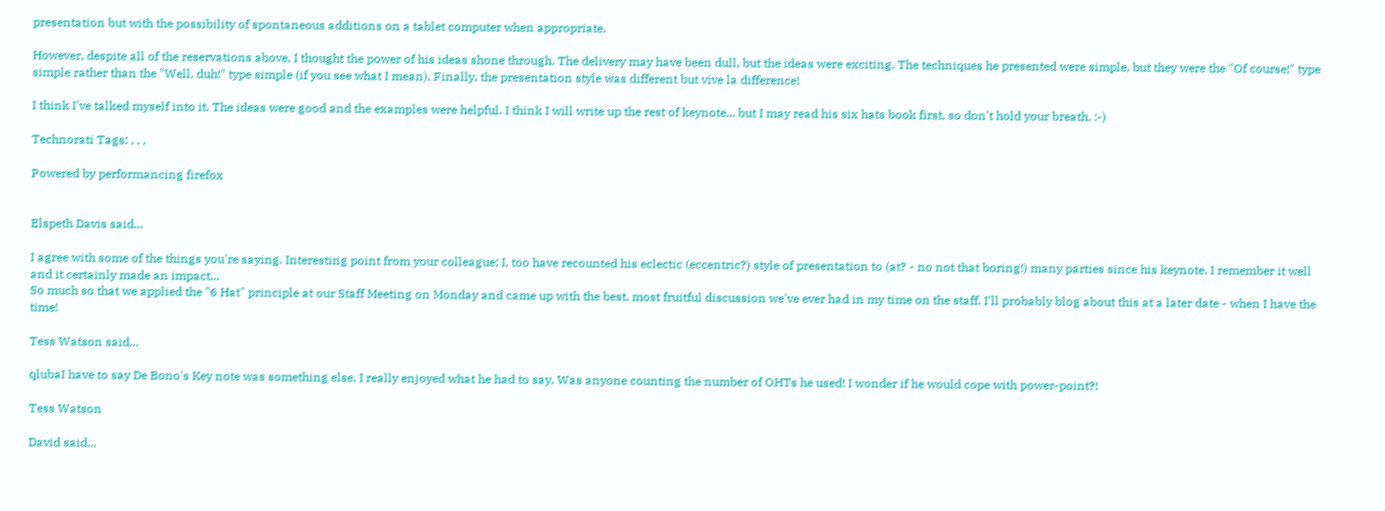presentation but with the possibility of spontaneous additions on a tablet computer when appropriate.

However, despite all of the reservations above, I thought the power of his ideas shone through. The delivery may have been dull, but the ideas were exciting. The techniques he presented were simple, but they were the "Of course!" type simple rather than the "Well, duh!" type simple (if you see what I mean). Finally, the presentation style was different but vive la difference!

I think I've talked myself into it. The ideas were good and the examples were helpful. I think I will write up the rest of keynote... but I may read his six hats book first, so don't hold your breath. :-)

Technorati Tags: , , ,

Powered by performancing firefox


Elspeth Davis said...

I agree with some of the things you're saying. Interesting point from your colleague; I, too have recounted his eclectic (eccentric?) style of presentation to (at? - no not that boring!) many parties since his keynote. I remember it well and it certainly made an impact...
So much so that we applied the "6 Hat" principle at our Staff Meeting on Monday and came up with the best, most fruitful discussion we've ever had in my time on the staff. I'll probably blog about this at a later date - when I have the time!

Tess Watson said...

qlubaI have to say De Bono's Key note was something else. I really enjoyed what he had to say. Was anyone counting the number of OHTs he used! I wonder if he would cope with power-point?!

Tess Watson

David said...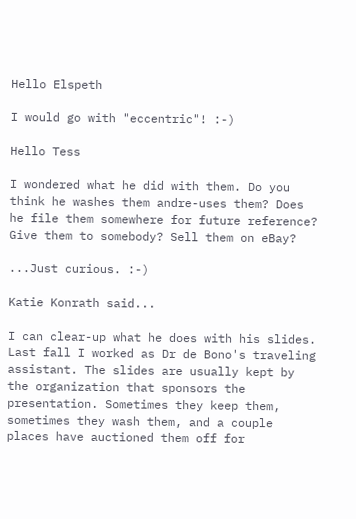Hello Elspeth

I would go with "eccentric"! :-)

Hello Tess

I wondered what he did with them. Do you think he washes them andre-uses them? Does he file them somewhere for future reference? Give them to somebody? Sell them on eBay?

...Just curious. :-)

Katie Konrath said...

I can clear-up what he does with his slides. Last fall I worked as Dr de Bono's traveling assistant. The slides are usually kept by the organization that sponsors the presentation. Sometimes they keep them, sometimes they wash them, and a couple places have auctioned them off for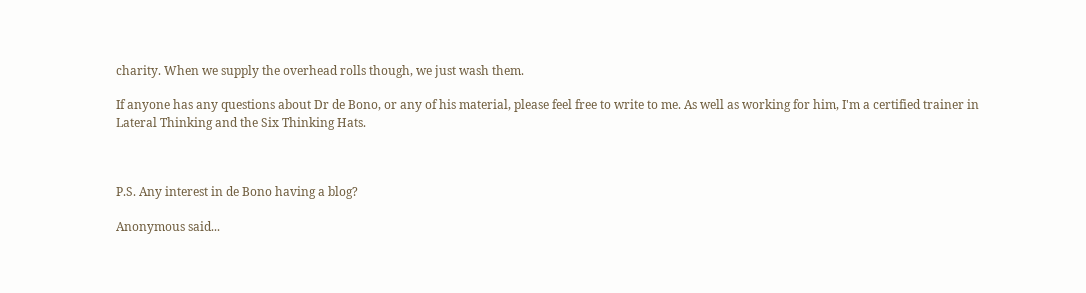charity. When we supply the overhead rolls though, we just wash them.

If anyone has any questions about Dr de Bono, or any of his material, please feel free to write to me. As well as working for him, I'm a certified trainer in Lateral Thinking and the Six Thinking Hats.



P.S. Any interest in de Bono having a blog?

Anonymous said...